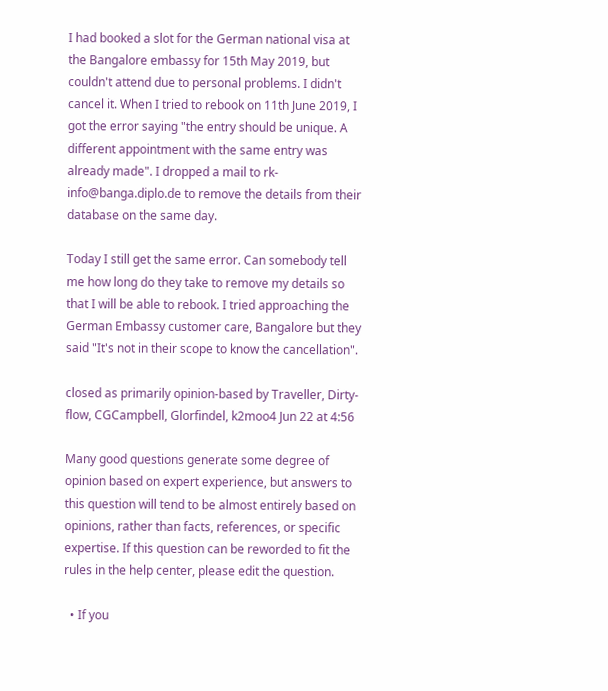I had booked a slot for the German national visa at the Bangalore embassy for 15th May 2019, but couldn't attend due to personal problems. I didn't cancel it. When I tried to rebook on 11th June 2019, I got the error saying "the entry should be unique. A different appointment with the same entry was already made". I dropped a mail to rk-info@banga.diplo.de to remove the details from their database on the same day.

Today I still get the same error. Can somebody tell me how long do they take to remove my details so that I will be able to rebook. I tried approaching the German Embassy customer care, Bangalore but they said "It's not in their scope to know the cancellation".

closed as primarily opinion-based by Traveller, Dirty-flow, CGCampbell, Glorfindel, k2moo4 Jun 22 at 4:56

Many good questions generate some degree of opinion based on expert experience, but answers to this question will tend to be almost entirely based on opinions, rather than facts, references, or specific expertise. If this question can be reworded to fit the rules in the help center, please edit the question.

  • If you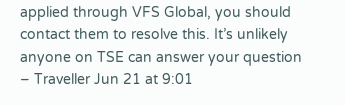applied through VFS Global, you should contact them to resolve this. It’s unlikely anyone on TSE can answer your question – Traveller Jun 21 at 9:01